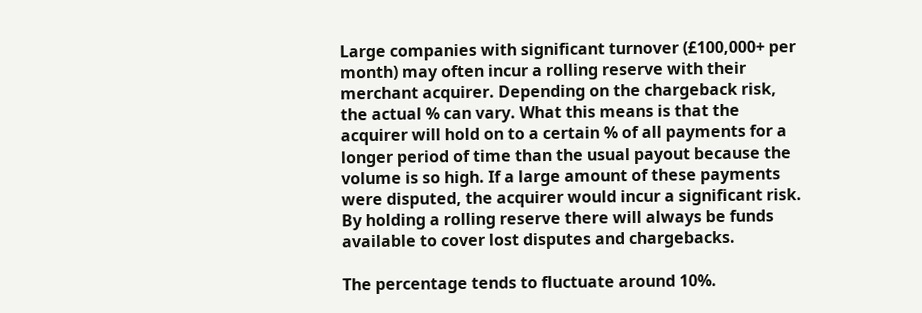Large companies with significant turnover (£100,000+ per month) may often incur a rolling reserve with their merchant acquirer. Depending on the chargeback risk, the actual % can vary. What this means is that the acquirer will hold on to a certain % of all payments for a longer period of time than the usual payout because the volume is so high. If a large amount of these payments were disputed, the acquirer would incur a significant risk. By holding a rolling reserve there will always be funds available to cover lost disputes and chargebacks.

The percentage tends to fluctuate around 10%.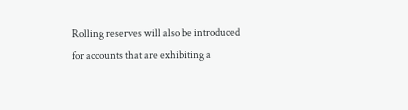Rolling reserves will also be introduced for accounts that are exhibiting a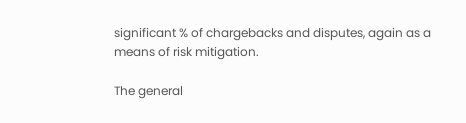significant % of chargebacks and disputes, again as a means of risk mitigation.

The general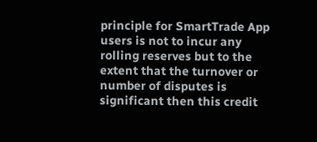principle for SmartTrade App users is not to incur any rolling reserves but to the extent that the turnover or number of disputes is significant then this credit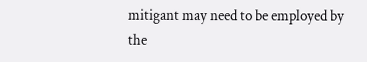mitigant may need to be employed by the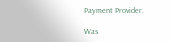Payment Provider.

Was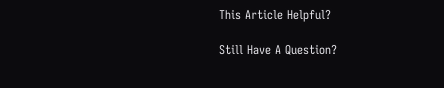This Article Helpful?

Still Have A Question?